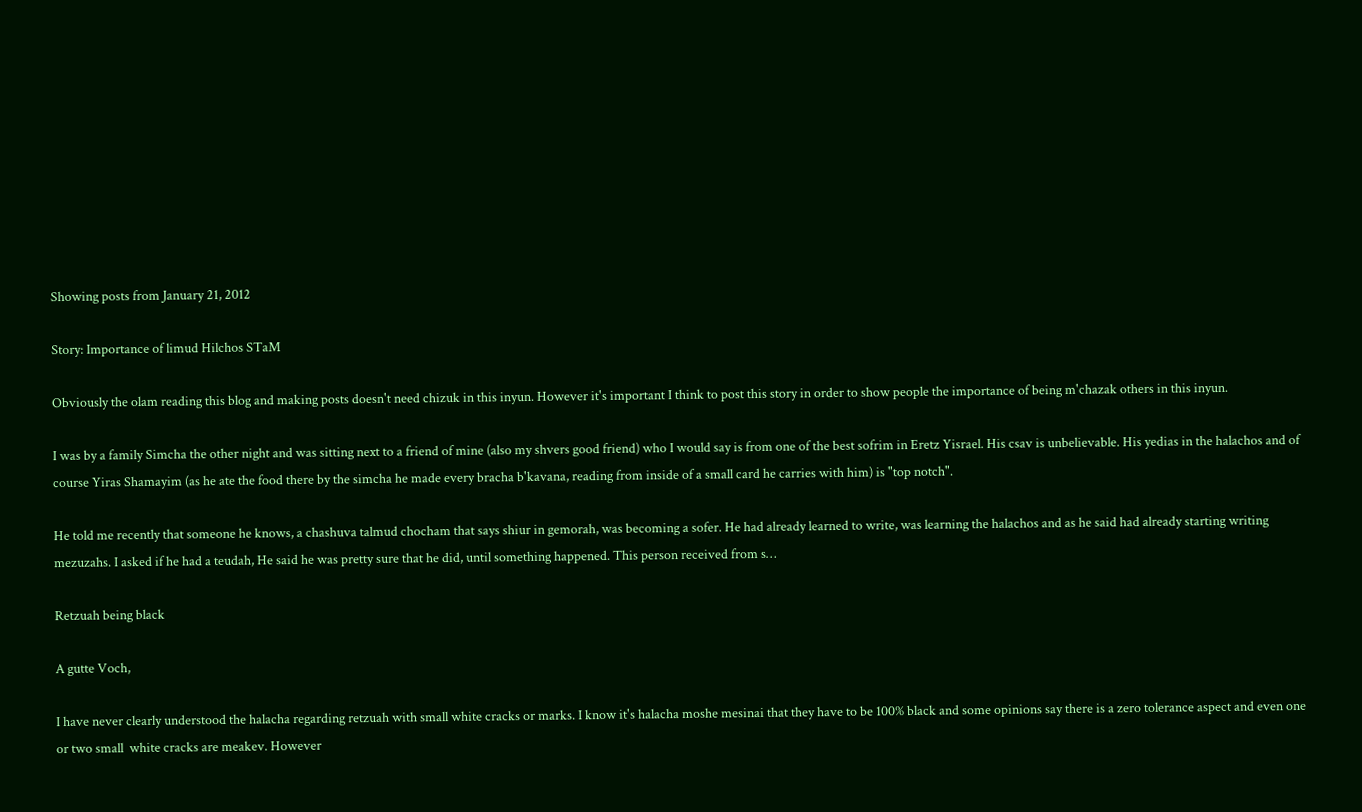Showing posts from January 21, 2012

Story: Importance of limud Hilchos STaM

Obviously the olam reading this blog and making posts doesn't need chizuk in this inyun. However it's important I think to post this story in order to show people the importance of being m'chazak others in this inyun.

I was by a family Simcha the other night and was sitting next to a friend of mine (also my shvers good friend) who I would say is from one of the best sofrim in Eretz Yisrael. His csav is unbelievable. His yedias in the halachos and of course Yiras Shamayim (as he ate the food there by the simcha he made every bracha b'kavana, reading from inside of a small card he carries with him) is "top notch".

He told me recently that someone he knows, a chashuva talmud chocham that says shiur in gemorah, was becoming a sofer. He had already learned to write, was learning the halachos and as he said had already starting writing mezuzahs. I asked if he had a teudah, He said he was pretty sure that he did, until something happened. This person received from s…

Retzuah being black

A gutte Voch,

I have never clearly understood the halacha regarding retzuah with small white cracks or marks. I know it's halacha moshe mesinai that they have to be 100% black and some opinions say there is a zero tolerance aspect and even one or two small  white cracks are meakev. However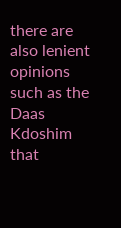there are also lenient opinions such as the Daas Kdoshim that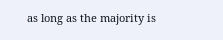as long as the majority is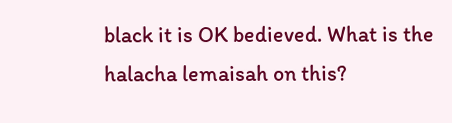black it is OK bedieved. What is the halacha lemaisah on this?